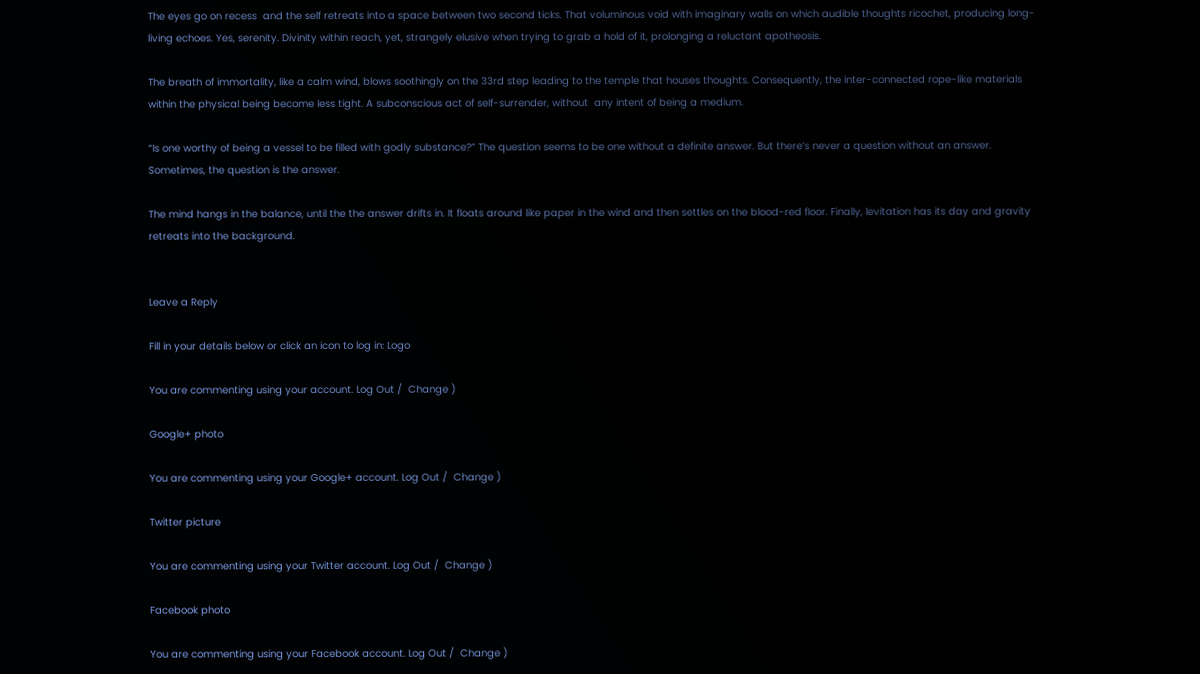The eyes go on recess  and the self retreats into a space between two second ticks. That voluminous void with imaginary walls on which audible thoughts ricochet, producing long-living echoes. Yes, serenity. Divinity within reach, yet, strangely elusive when trying to grab a hold of it, prolonging a reluctant apotheosis.

The breath of immortality, like a calm wind, blows soothingly on the 33rd step leading to the temple that houses thoughts. Consequently, the inter-connected rope-like materials within the physical being become less tight. A subconscious act of self-surrender, without  any intent of being a medium.

“Is one worthy of being a vessel to be filled with godly substance?” The question seems to be one without a definite answer. But there’s never a question without an answer. Sometimes, the question is the answer.

The mind hangs in the balance, until the the answer drifts in. It floats around like paper in the wind and then settles on the blood-red floor. Finally, levitation has its day and gravity retreats into the background.


Leave a Reply

Fill in your details below or click an icon to log in: Logo

You are commenting using your account. Log Out /  Change )

Google+ photo

You are commenting using your Google+ account. Log Out /  Change )

Twitter picture

You are commenting using your Twitter account. Log Out /  Change )

Facebook photo

You are commenting using your Facebook account. Log Out /  Change )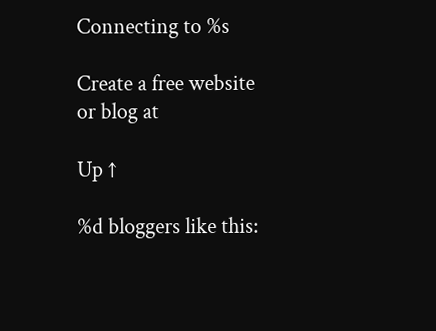Connecting to %s

Create a free website or blog at

Up ↑

%d bloggers like this: